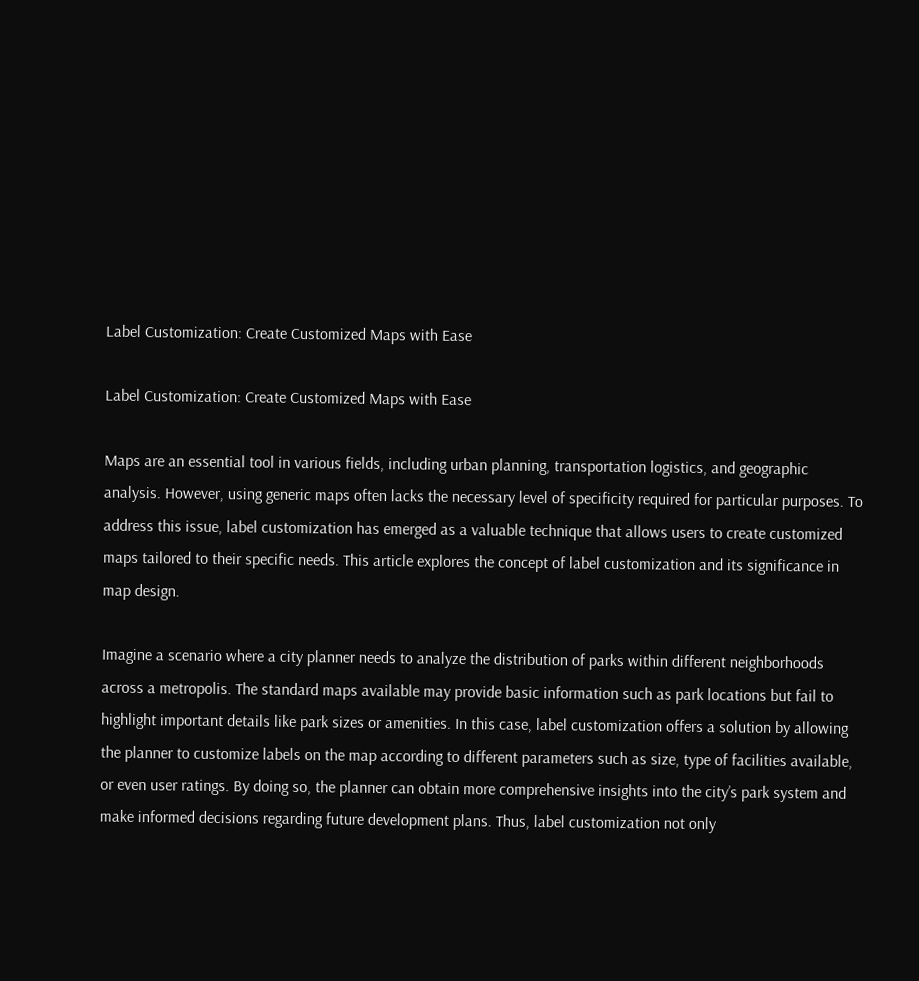Label Customization: Create Customized Maps with Ease

Label Customization: Create Customized Maps with Ease

Maps are an essential tool in various fields, including urban planning, transportation logistics, and geographic analysis. However, using generic maps often lacks the necessary level of specificity required for particular purposes. To address this issue, label customization has emerged as a valuable technique that allows users to create customized maps tailored to their specific needs. This article explores the concept of label customization and its significance in map design.

Imagine a scenario where a city planner needs to analyze the distribution of parks within different neighborhoods across a metropolis. The standard maps available may provide basic information such as park locations but fail to highlight important details like park sizes or amenities. In this case, label customization offers a solution by allowing the planner to customize labels on the map according to different parameters such as size, type of facilities available, or even user ratings. By doing so, the planner can obtain more comprehensive insights into the city’s park system and make informed decisions regarding future development plans. Thus, label customization not only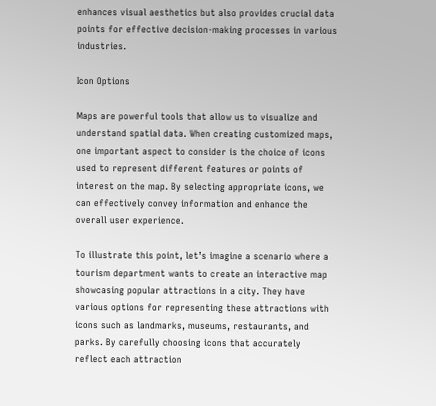enhances visual aesthetics but also provides crucial data points for effective decision-making processes in various industries.

Icon Options

Maps are powerful tools that allow us to visualize and understand spatial data. When creating customized maps, one important aspect to consider is the choice of icons used to represent different features or points of interest on the map. By selecting appropriate icons, we can effectively convey information and enhance the overall user experience.

To illustrate this point, let’s imagine a scenario where a tourism department wants to create an interactive map showcasing popular attractions in a city. They have various options for representing these attractions with icons such as landmarks, museums, restaurants, and parks. By carefully choosing icons that accurately reflect each attraction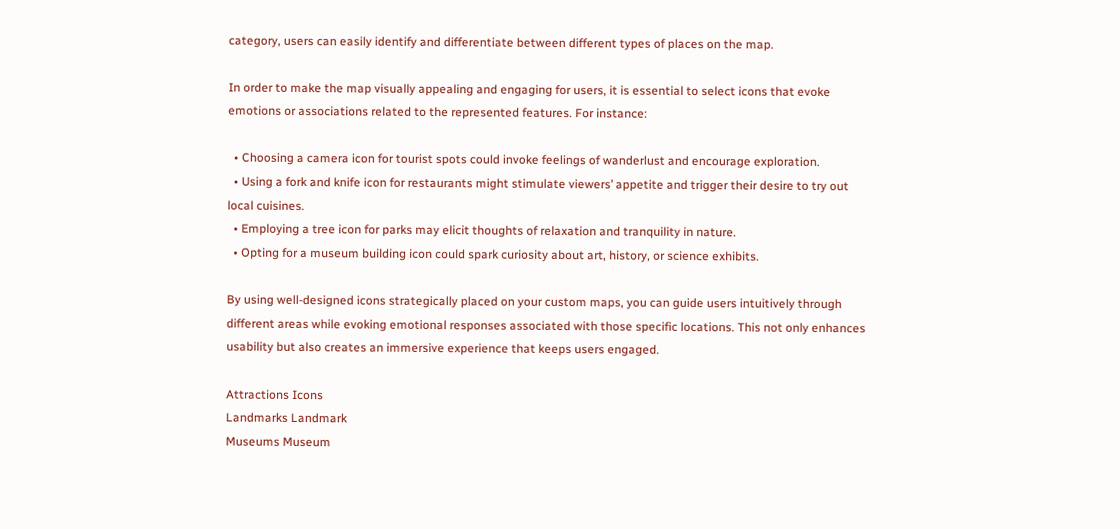category, users can easily identify and differentiate between different types of places on the map.

In order to make the map visually appealing and engaging for users, it is essential to select icons that evoke emotions or associations related to the represented features. For instance:

  • Choosing a camera icon for tourist spots could invoke feelings of wanderlust and encourage exploration.
  • Using a fork and knife icon for restaurants might stimulate viewers’ appetite and trigger their desire to try out local cuisines.
  • Employing a tree icon for parks may elicit thoughts of relaxation and tranquility in nature.
  • Opting for a museum building icon could spark curiosity about art, history, or science exhibits.

By using well-designed icons strategically placed on your custom maps, you can guide users intuitively through different areas while evoking emotional responses associated with those specific locations. This not only enhances usability but also creates an immersive experience that keeps users engaged.

Attractions Icons
Landmarks Landmark
Museums Museum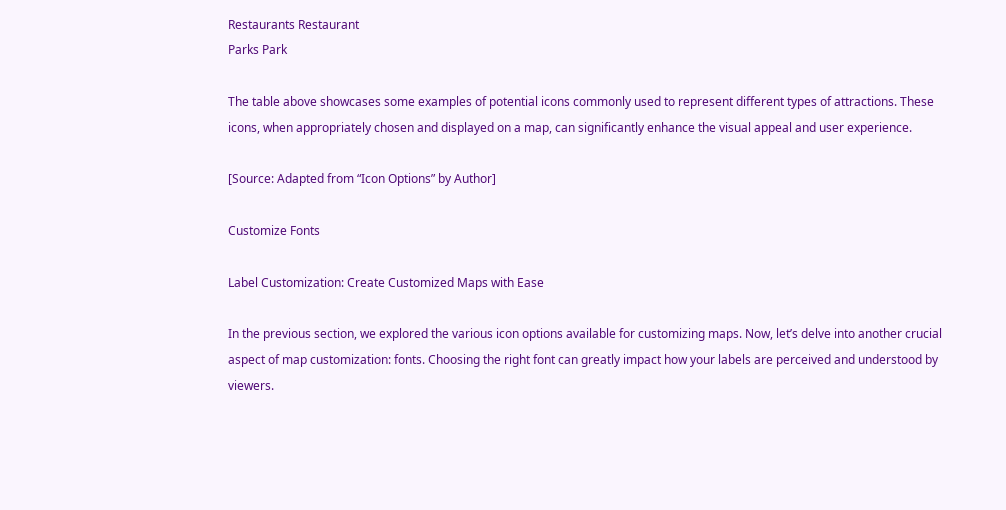Restaurants Restaurant
Parks Park

The table above showcases some examples of potential icons commonly used to represent different types of attractions. These icons, when appropriately chosen and displayed on a map, can significantly enhance the visual appeal and user experience.

[Source: Adapted from “Icon Options” by Author]

Customize Fonts

Label Customization: Create Customized Maps with Ease

In the previous section, we explored the various icon options available for customizing maps. Now, let’s delve into another crucial aspect of map customization: fonts. Choosing the right font can greatly impact how your labels are perceived and understood by viewers.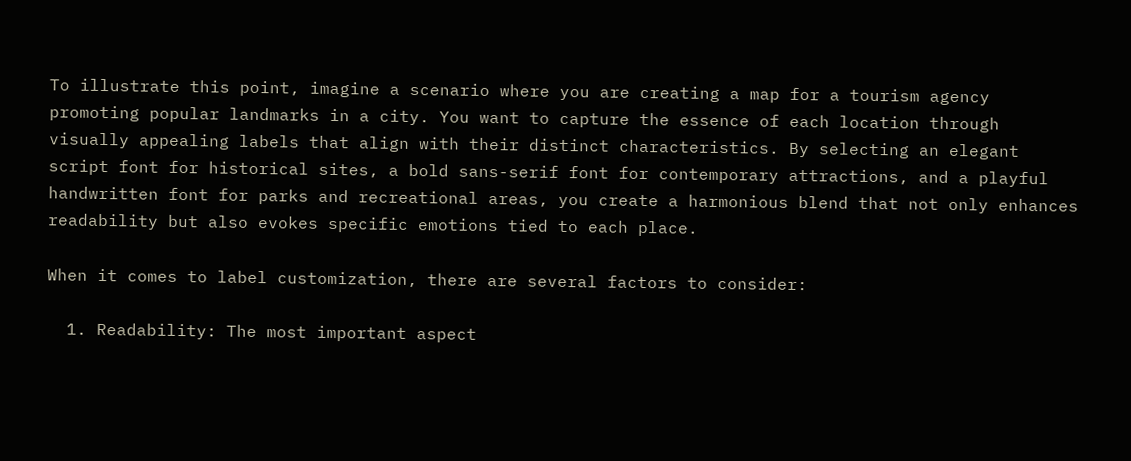To illustrate this point, imagine a scenario where you are creating a map for a tourism agency promoting popular landmarks in a city. You want to capture the essence of each location through visually appealing labels that align with their distinct characteristics. By selecting an elegant script font for historical sites, a bold sans-serif font for contemporary attractions, and a playful handwritten font for parks and recreational areas, you create a harmonious blend that not only enhances readability but also evokes specific emotions tied to each place.

When it comes to label customization, there are several factors to consider:

  1. Readability: The most important aspect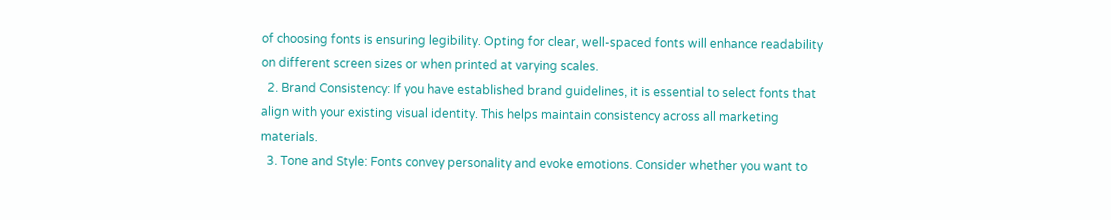of choosing fonts is ensuring legibility. Opting for clear, well-spaced fonts will enhance readability on different screen sizes or when printed at varying scales.
  2. Brand Consistency: If you have established brand guidelines, it is essential to select fonts that align with your existing visual identity. This helps maintain consistency across all marketing materials.
  3. Tone and Style: Fonts convey personality and evoke emotions. Consider whether you want to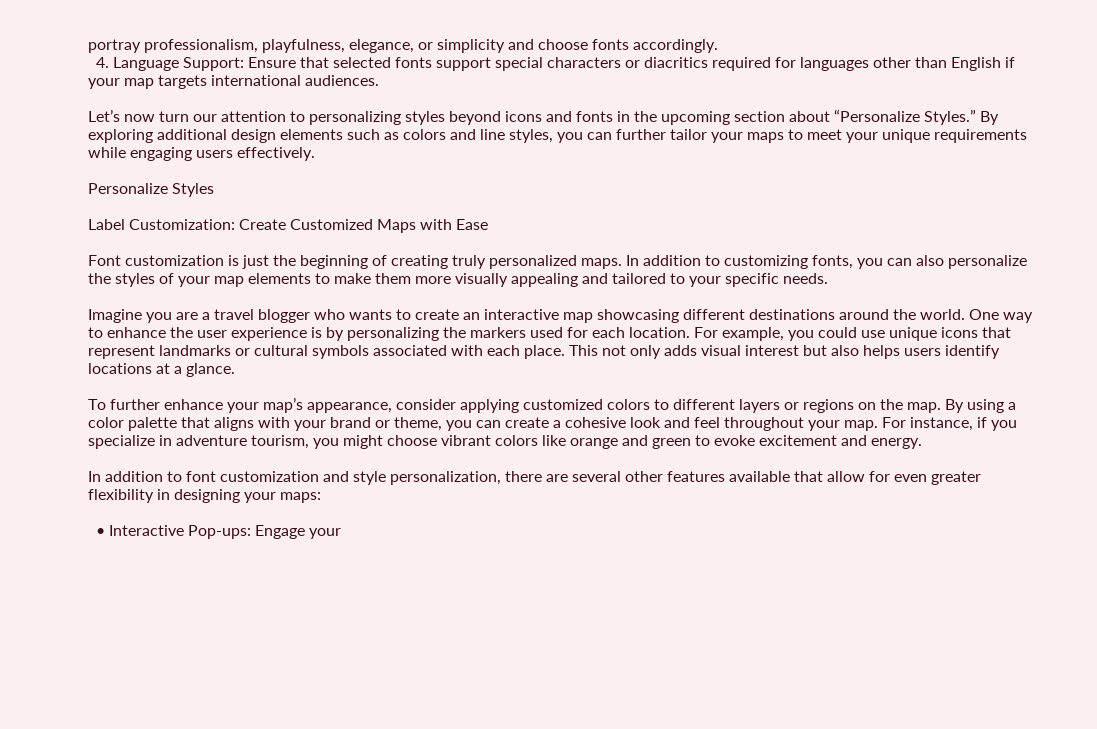portray professionalism, playfulness, elegance, or simplicity and choose fonts accordingly.
  4. Language Support: Ensure that selected fonts support special characters or diacritics required for languages other than English if your map targets international audiences.

Let’s now turn our attention to personalizing styles beyond icons and fonts in the upcoming section about “Personalize Styles.” By exploring additional design elements such as colors and line styles, you can further tailor your maps to meet your unique requirements while engaging users effectively.

Personalize Styles

Label Customization: Create Customized Maps with Ease

Font customization is just the beginning of creating truly personalized maps. In addition to customizing fonts, you can also personalize the styles of your map elements to make them more visually appealing and tailored to your specific needs.

Imagine you are a travel blogger who wants to create an interactive map showcasing different destinations around the world. One way to enhance the user experience is by personalizing the markers used for each location. For example, you could use unique icons that represent landmarks or cultural symbols associated with each place. This not only adds visual interest but also helps users identify locations at a glance.

To further enhance your map’s appearance, consider applying customized colors to different layers or regions on the map. By using a color palette that aligns with your brand or theme, you can create a cohesive look and feel throughout your map. For instance, if you specialize in adventure tourism, you might choose vibrant colors like orange and green to evoke excitement and energy.

In addition to font customization and style personalization, there are several other features available that allow for even greater flexibility in designing your maps:

  • Interactive Pop-ups: Engage your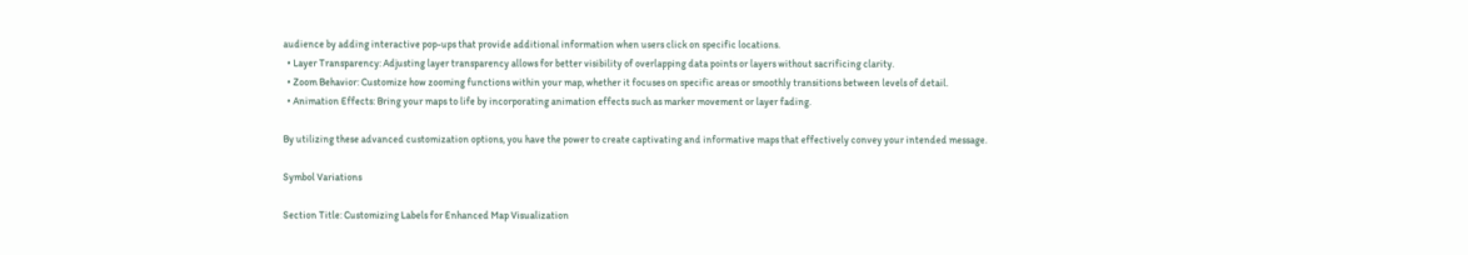audience by adding interactive pop-ups that provide additional information when users click on specific locations.
  • Layer Transparency: Adjusting layer transparency allows for better visibility of overlapping data points or layers without sacrificing clarity.
  • Zoom Behavior: Customize how zooming functions within your map, whether it focuses on specific areas or smoothly transitions between levels of detail.
  • Animation Effects: Bring your maps to life by incorporating animation effects such as marker movement or layer fading.

By utilizing these advanced customization options, you have the power to create captivating and informative maps that effectively convey your intended message.

Symbol Variations

Section Title: Customizing Labels for Enhanced Map Visualization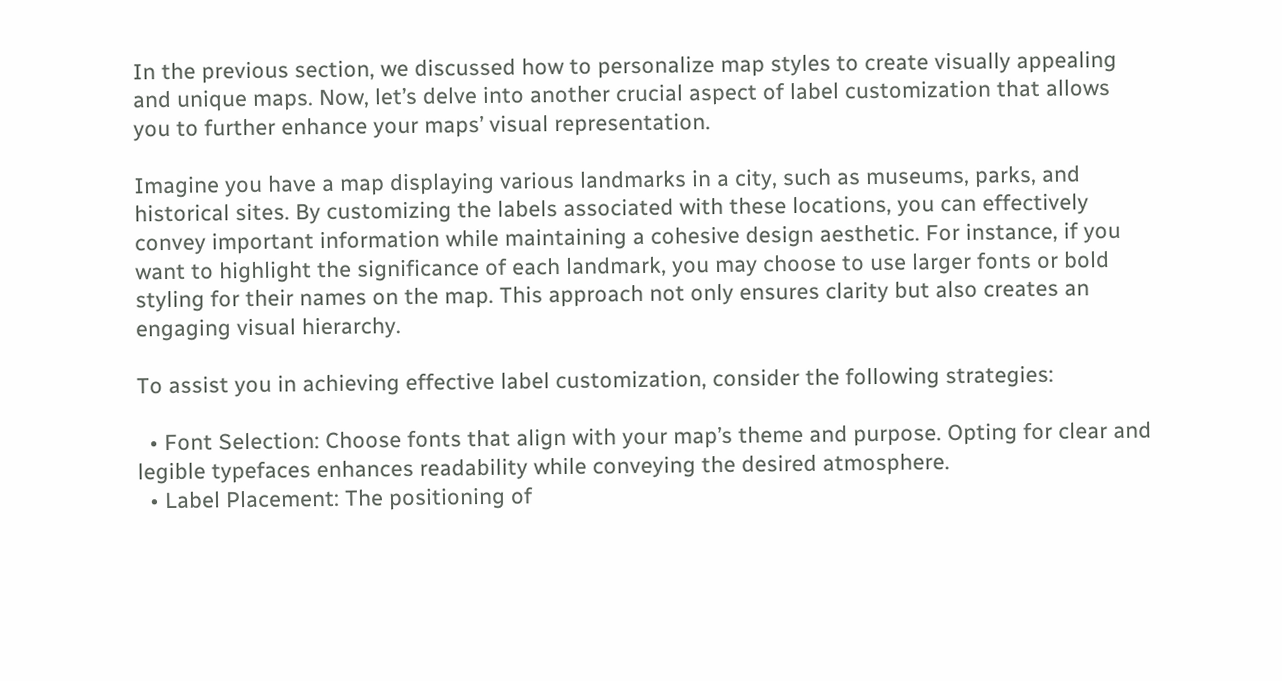In the previous section, we discussed how to personalize map styles to create visually appealing and unique maps. Now, let’s delve into another crucial aspect of label customization that allows you to further enhance your maps’ visual representation.

Imagine you have a map displaying various landmarks in a city, such as museums, parks, and historical sites. By customizing the labels associated with these locations, you can effectively convey important information while maintaining a cohesive design aesthetic. For instance, if you want to highlight the significance of each landmark, you may choose to use larger fonts or bold styling for their names on the map. This approach not only ensures clarity but also creates an engaging visual hierarchy.

To assist you in achieving effective label customization, consider the following strategies:

  • Font Selection: Choose fonts that align with your map’s theme and purpose. Opting for clear and legible typefaces enhances readability while conveying the desired atmosphere.
  • Label Placement: The positioning of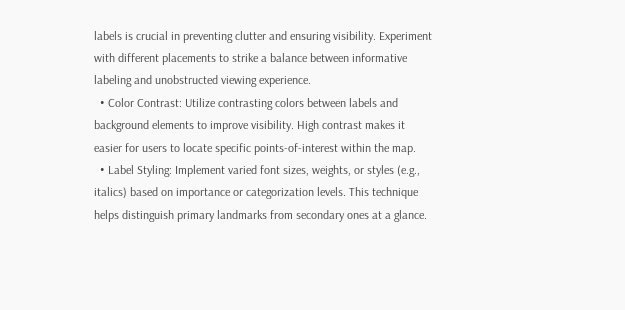labels is crucial in preventing clutter and ensuring visibility. Experiment with different placements to strike a balance between informative labeling and unobstructed viewing experience.
  • Color Contrast: Utilize contrasting colors between labels and background elements to improve visibility. High contrast makes it easier for users to locate specific points-of-interest within the map.
  • Label Styling: Implement varied font sizes, weights, or styles (e.g., italics) based on importance or categorization levels. This technique helps distinguish primary landmarks from secondary ones at a glance.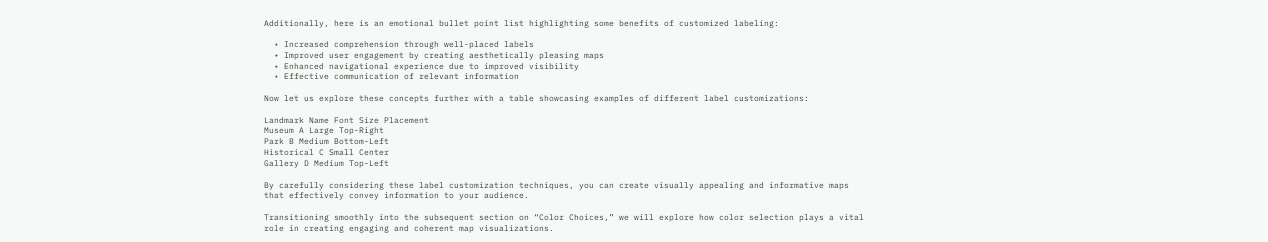Additionally, here is an emotional bullet point list highlighting some benefits of customized labeling:

  • Increased comprehension through well-placed labels
  • Improved user engagement by creating aesthetically pleasing maps
  • Enhanced navigational experience due to improved visibility
  • Effective communication of relevant information

Now let us explore these concepts further with a table showcasing examples of different label customizations:

Landmark Name Font Size Placement
Museum A Large Top-Right
Park B Medium Bottom-Left
Historical C Small Center
Gallery D Medium Top-Left

By carefully considering these label customization techniques, you can create visually appealing and informative maps that effectively convey information to your audience.

Transitioning smoothly into the subsequent section on “Color Choices,” we will explore how color selection plays a vital role in creating engaging and coherent map visualizations.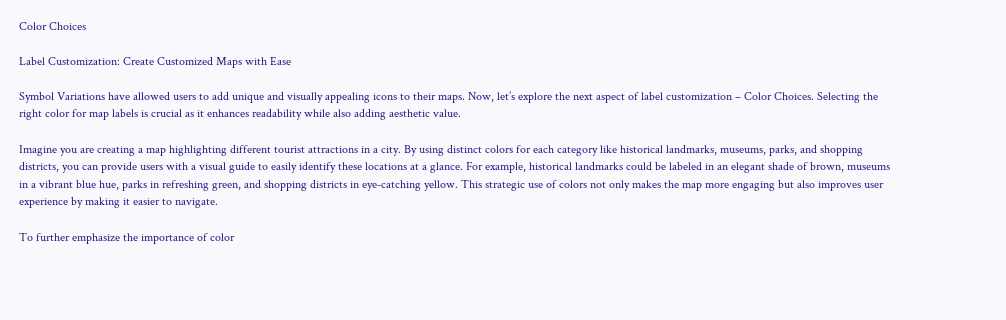Color Choices

Label Customization: Create Customized Maps with Ease

Symbol Variations have allowed users to add unique and visually appealing icons to their maps. Now, let’s explore the next aspect of label customization – Color Choices. Selecting the right color for map labels is crucial as it enhances readability while also adding aesthetic value.

Imagine you are creating a map highlighting different tourist attractions in a city. By using distinct colors for each category like historical landmarks, museums, parks, and shopping districts, you can provide users with a visual guide to easily identify these locations at a glance. For example, historical landmarks could be labeled in an elegant shade of brown, museums in a vibrant blue hue, parks in refreshing green, and shopping districts in eye-catching yellow. This strategic use of colors not only makes the map more engaging but also improves user experience by making it easier to navigate.

To further emphasize the importance of color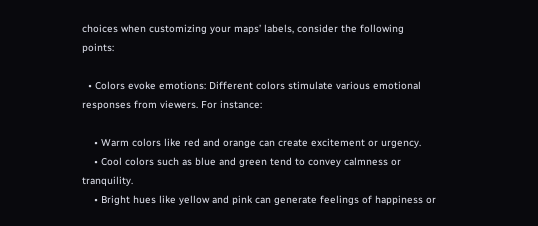choices when customizing your maps’ labels, consider the following points:

  • Colors evoke emotions: Different colors stimulate various emotional responses from viewers. For instance:

    • Warm colors like red and orange can create excitement or urgency.
    • Cool colors such as blue and green tend to convey calmness or tranquility.
    • Bright hues like yellow and pink can generate feelings of happiness or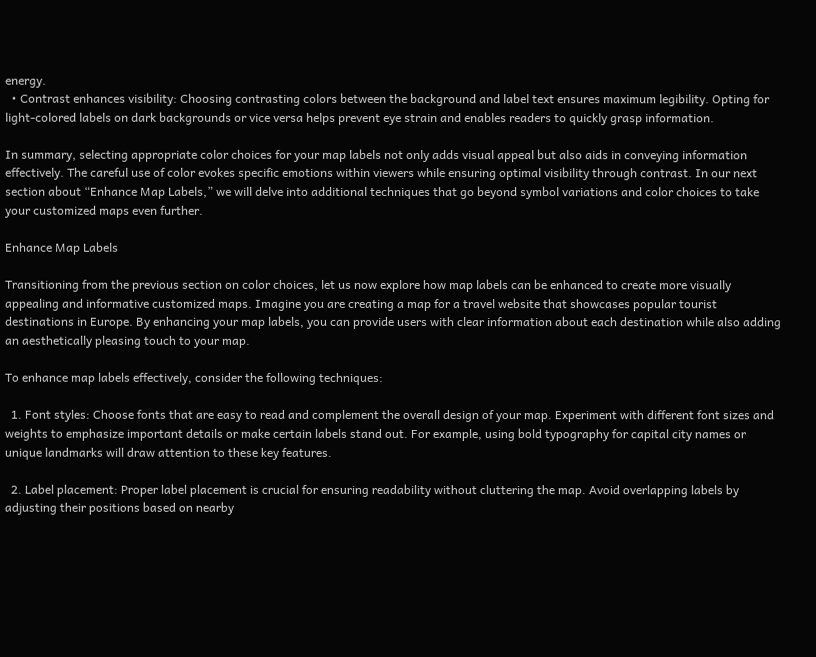energy.
  • Contrast enhances visibility: Choosing contrasting colors between the background and label text ensures maximum legibility. Opting for light-colored labels on dark backgrounds or vice versa helps prevent eye strain and enables readers to quickly grasp information.

In summary, selecting appropriate color choices for your map labels not only adds visual appeal but also aids in conveying information effectively. The careful use of color evokes specific emotions within viewers while ensuring optimal visibility through contrast. In our next section about “Enhance Map Labels,” we will delve into additional techniques that go beyond symbol variations and color choices to take your customized maps even further.

Enhance Map Labels

Transitioning from the previous section on color choices, let us now explore how map labels can be enhanced to create more visually appealing and informative customized maps. Imagine you are creating a map for a travel website that showcases popular tourist destinations in Europe. By enhancing your map labels, you can provide users with clear information about each destination while also adding an aesthetically pleasing touch to your map.

To enhance map labels effectively, consider the following techniques:

  1. Font styles: Choose fonts that are easy to read and complement the overall design of your map. Experiment with different font sizes and weights to emphasize important details or make certain labels stand out. For example, using bold typography for capital city names or unique landmarks will draw attention to these key features.

  2. Label placement: Proper label placement is crucial for ensuring readability without cluttering the map. Avoid overlapping labels by adjusting their positions based on nearby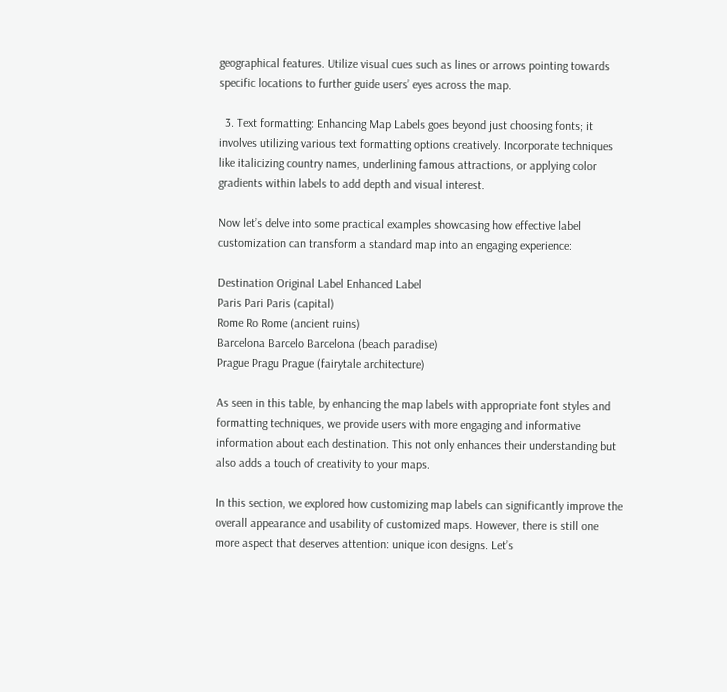geographical features. Utilize visual cues such as lines or arrows pointing towards specific locations to further guide users’ eyes across the map.

  3. Text formatting: Enhancing Map Labels goes beyond just choosing fonts; it involves utilizing various text formatting options creatively. Incorporate techniques like italicizing country names, underlining famous attractions, or applying color gradients within labels to add depth and visual interest.

Now let’s delve into some practical examples showcasing how effective label customization can transform a standard map into an engaging experience:

Destination Original Label Enhanced Label
Paris Pari Paris (capital)
Rome Ro Rome (ancient ruins)
Barcelona Barcelo Barcelona (beach paradise)
Prague Pragu Prague (fairytale architecture)

As seen in this table, by enhancing the map labels with appropriate font styles and formatting techniques, we provide users with more engaging and informative information about each destination. This not only enhances their understanding but also adds a touch of creativity to your maps.

In this section, we explored how customizing map labels can significantly improve the overall appearance and usability of customized maps. However, there is still one more aspect that deserves attention: unique icon designs. Let’s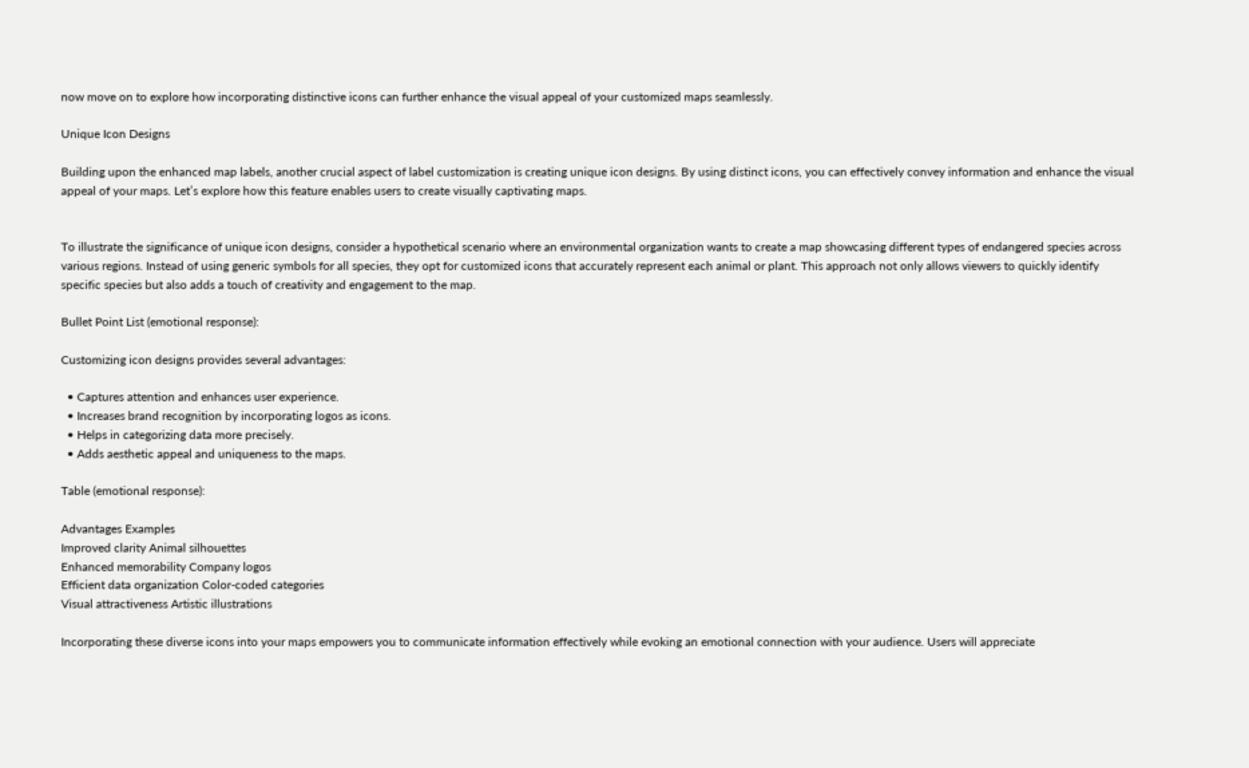now move on to explore how incorporating distinctive icons can further enhance the visual appeal of your customized maps seamlessly.

Unique Icon Designs

Building upon the enhanced map labels, another crucial aspect of label customization is creating unique icon designs. By using distinct icons, you can effectively convey information and enhance the visual appeal of your maps. Let’s explore how this feature enables users to create visually captivating maps.


To illustrate the significance of unique icon designs, consider a hypothetical scenario where an environmental organization wants to create a map showcasing different types of endangered species across various regions. Instead of using generic symbols for all species, they opt for customized icons that accurately represent each animal or plant. This approach not only allows viewers to quickly identify specific species but also adds a touch of creativity and engagement to the map.

Bullet Point List (emotional response):

Customizing icon designs provides several advantages:

  • Captures attention and enhances user experience.
  • Increases brand recognition by incorporating logos as icons.
  • Helps in categorizing data more precisely.
  • Adds aesthetic appeal and uniqueness to the maps.

Table (emotional response):

Advantages Examples
Improved clarity Animal silhouettes
Enhanced memorability Company logos
Efficient data organization Color-coded categories
Visual attractiveness Artistic illustrations

Incorporating these diverse icons into your maps empowers you to communicate information effectively while evoking an emotional connection with your audience. Users will appreciate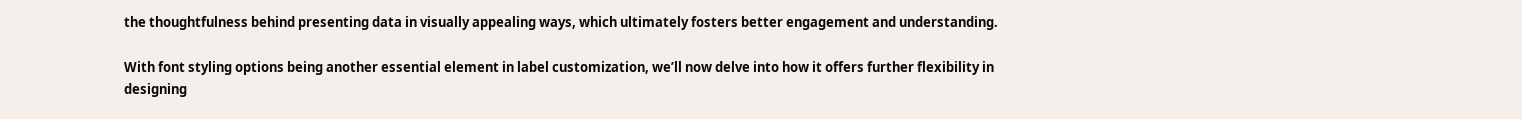the thoughtfulness behind presenting data in visually appealing ways, which ultimately fosters better engagement and understanding.

With font styling options being another essential element in label customization, we’ll now delve into how it offers further flexibility in designing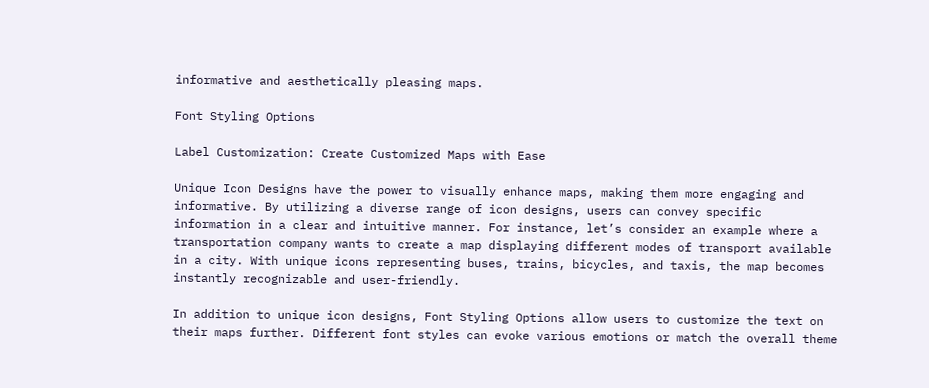informative and aesthetically pleasing maps.

Font Styling Options

Label Customization: Create Customized Maps with Ease

Unique Icon Designs have the power to visually enhance maps, making them more engaging and informative. By utilizing a diverse range of icon designs, users can convey specific information in a clear and intuitive manner. For instance, let’s consider an example where a transportation company wants to create a map displaying different modes of transport available in a city. With unique icons representing buses, trains, bicycles, and taxis, the map becomes instantly recognizable and user-friendly.

In addition to unique icon designs, Font Styling Options allow users to customize the text on their maps further. Different font styles can evoke various emotions or match the overall theme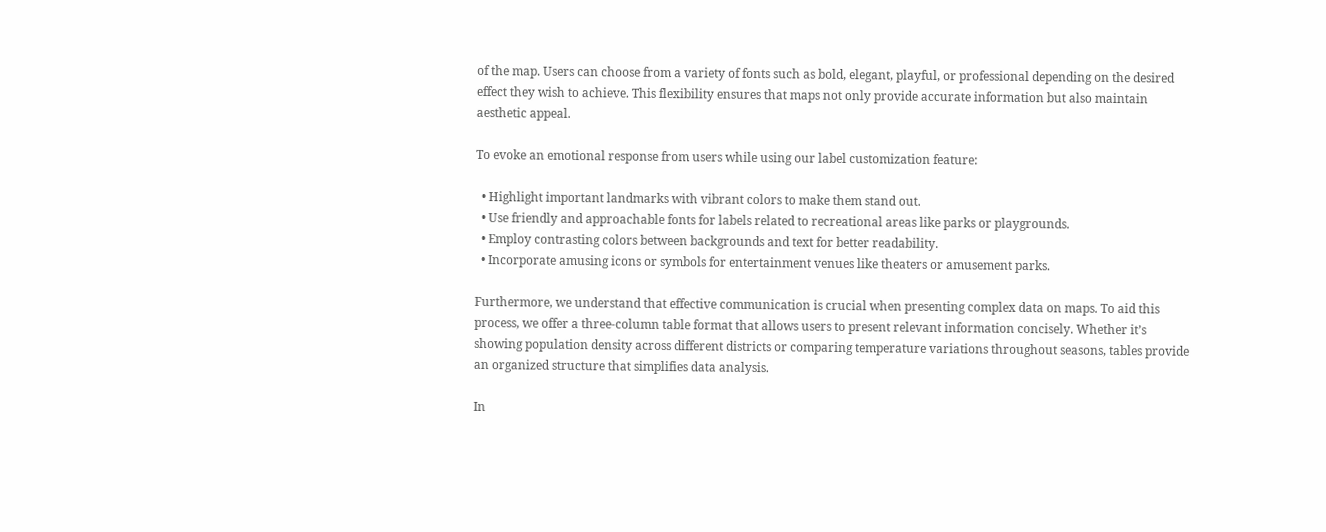of the map. Users can choose from a variety of fonts such as bold, elegant, playful, or professional depending on the desired effect they wish to achieve. This flexibility ensures that maps not only provide accurate information but also maintain aesthetic appeal.

To evoke an emotional response from users while using our label customization feature:

  • Highlight important landmarks with vibrant colors to make them stand out.
  • Use friendly and approachable fonts for labels related to recreational areas like parks or playgrounds.
  • Employ contrasting colors between backgrounds and text for better readability.
  • Incorporate amusing icons or symbols for entertainment venues like theaters or amusement parks.

Furthermore, we understand that effective communication is crucial when presenting complex data on maps. To aid this process, we offer a three-column table format that allows users to present relevant information concisely. Whether it’s showing population density across different districts or comparing temperature variations throughout seasons, tables provide an organized structure that simplifies data analysis.

In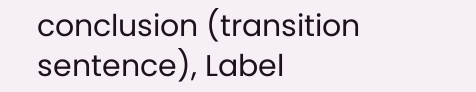conclusion (transition sentence), Label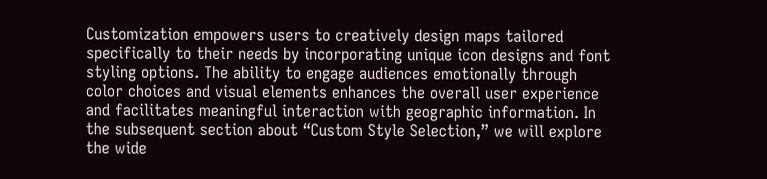Customization empowers users to creatively design maps tailored specifically to their needs by incorporating unique icon designs and font styling options. The ability to engage audiences emotionally through color choices and visual elements enhances the overall user experience and facilitates meaningful interaction with geographic information. In the subsequent section about “Custom Style Selection,” we will explore the wide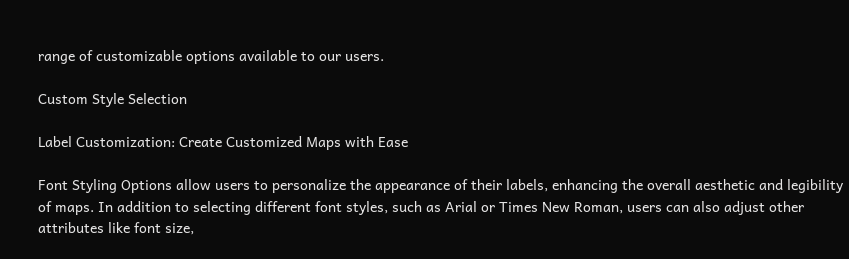range of customizable options available to our users.

Custom Style Selection

Label Customization: Create Customized Maps with Ease

Font Styling Options allow users to personalize the appearance of their labels, enhancing the overall aesthetic and legibility of maps. In addition to selecting different font styles, such as Arial or Times New Roman, users can also adjust other attributes like font size,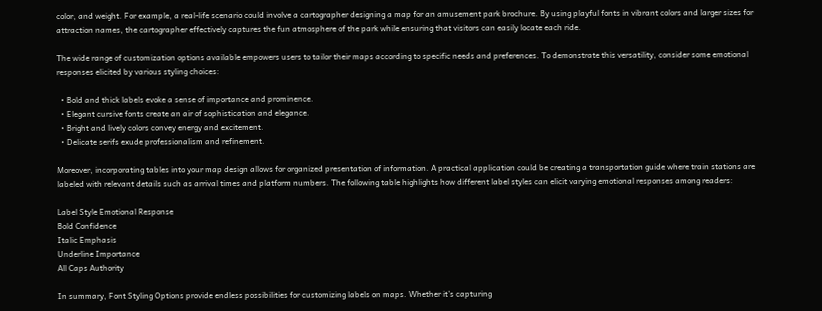color, and weight. For example, a real-life scenario could involve a cartographer designing a map for an amusement park brochure. By using playful fonts in vibrant colors and larger sizes for attraction names, the cartographer effectively captures the fun atmosphere of the park while ensuring that visitors can easily locate each ride.

The wide range of customization options available empowers users to tailor their maps according to specific needs and preferences. To demonstrate this versatility, consider some emotional responses elicited by various styling choices:

  • Bold and thick labels evoke a sense of importance and prominence.
  • Elegant cursive fonts create an air of sophistication and elegance.
  • Bright and lively colors convey energy and excitement.
  • Delicate serifs exude professionalism and refinement.

Moreover, incorporating tables into your map design allows for organized presentation of information. A practical application could be creating a transportation guide where train stations are labeled with relevant details such as arrival times and platform numbers. The following table highlights how different label styles can elicit varying emotional responses among readers:

Label Style Emotional Response
Bold Confidence
Italic Emphasis
Underline Importance
All Caps Authority

In summary, Font Styling Options provide endless possibilities for customizing labels on maps. Whether it’s capturing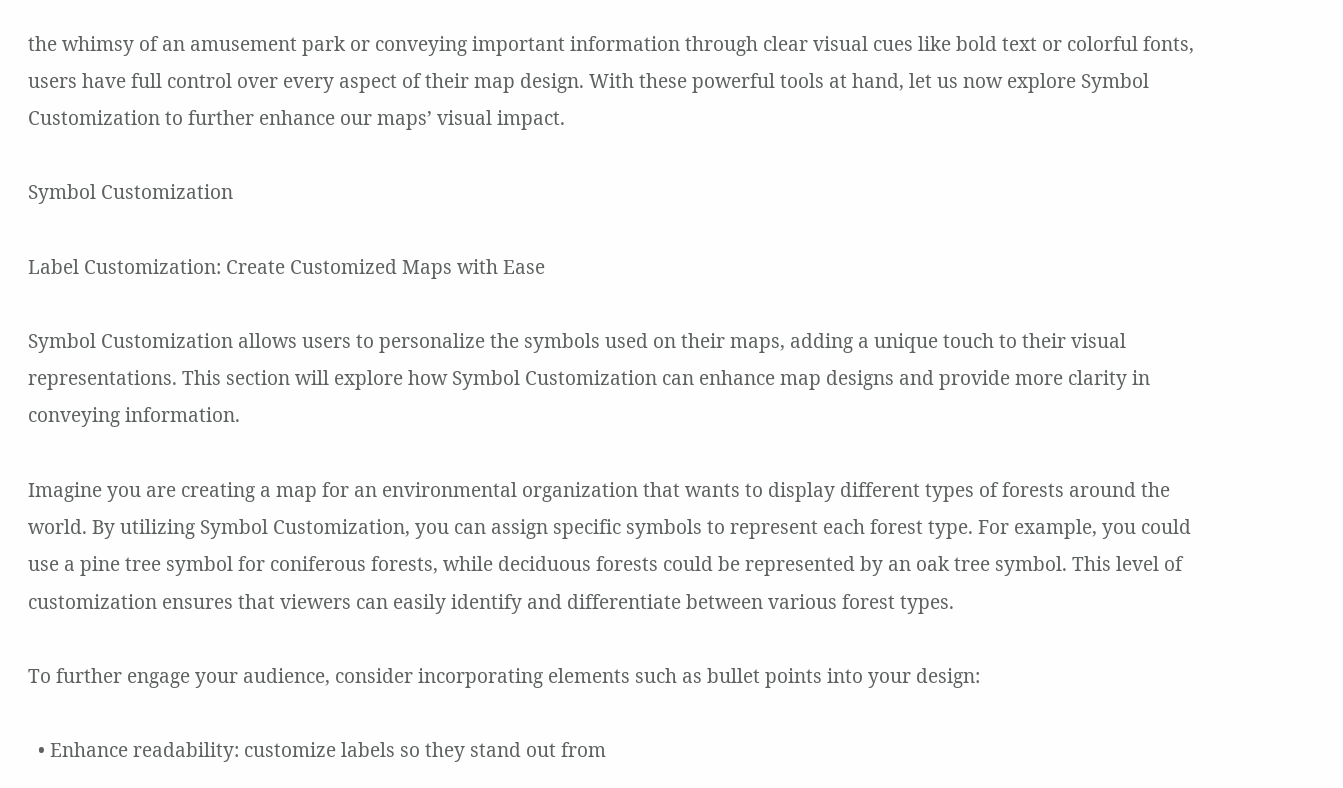the whimsy of an amusement park or conveying important information through clear visual cues like bold text or colorful fonts, users have full control over every aspect of their map design. With these powerful tools at hand, let us now explore Symbol Customization to further enhance our maps’ visual impact.

Symbol Customization

Label Customization: Create Customized Maps with Ease

Symbol Customization allows users to personalize the symbols used on their maps, adding a unique touch to their visual representations. This section will explore how Symbol Customization can enhance map designs and provide more clarity in conveying information.

Imagine you are creating a map for an environmental organization that wants to display different types of forests around the world. By utilizing Symbol Customization, you can assign specific symbols to represent each forest type. For example, you could use a pine tree symbol for coniferous forests, while deciduous forests could be represented by an oak tree symbol. This level of customization ensures that viewers can easily identify and differentiate between various forest types.

To further engage your audience, consider incorporating elements such as bullet points into your design:

  • Enhance readability: customize labels so they stand out from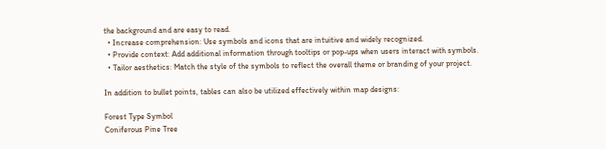the background and are easy to read.
  • Increase comprehension: Use symbols and icons that are intuitive and widely recognized.
  • Provide context: Add additional information through tooltips or pop-ups when users interact with symbols.
  • Tailor aesthetics: Match the style of the symbols to reflect the overall theme or branding of your project.

In addition to bullet points, tables can also be utilized effectively within map designs:

Forest Type Symbol
Coniferous Pine Tree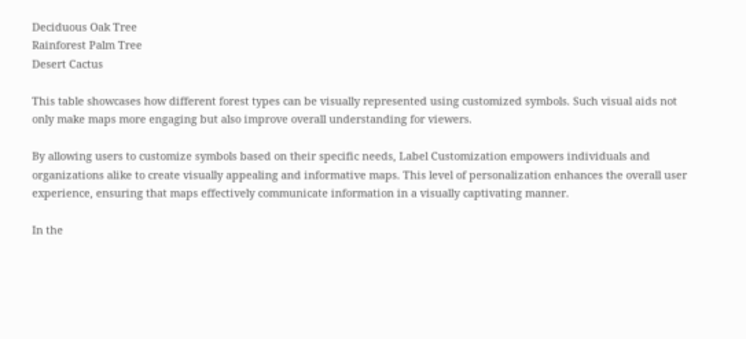Deciduous Oak Tree
Rainforest Palm Tree
Desert Cactus

This table showcases how different forest types can be visually represented using customized symbols. Such visual aids not only make maps more engaging but also improve overall understanding for viewers.

By allowing users to customize symbols based on their specific needs, Label Customization empowers individuals and organizations alike to create visually appealing and informative maps. This level of personalization enhances the overall user experience, ensuring that maps effectively communicate information in a visually captivating manner.

In the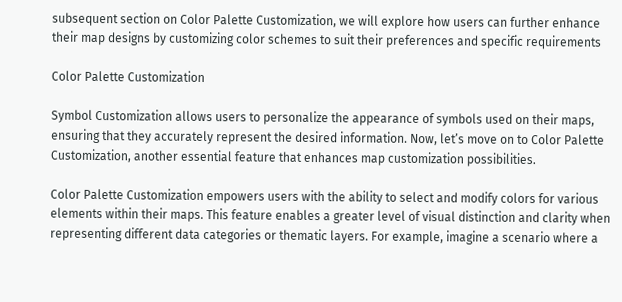subsequent section on Color Palette Customization, we will explore how users can further enhance their map designs by customizing color schemes to suit their preferences and specific requirements

Color Palette Customization

Symbol Customization allows users to personalize the appearance of symbols used on their maps, ensuring that they accurately represent the desired information. Now, let’s move on to Color Palette Customization, another essential feature that enhances map customization possibilities.

Color Palette Customization empowers users with the ability to select and modify colors for various elements within their maps. This feature enables a greater level of visual distinction and clarity when representing different data categories or thematic layers. For example, imagine a scenario where a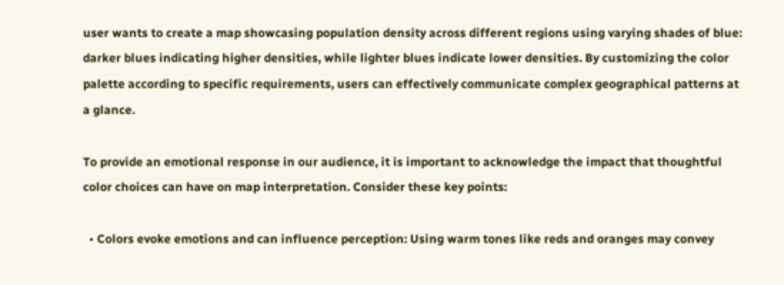user wants to create a map showcasing population density across different regions using varying shades of blue: darker blues indicating higher densities, while lighter blues indicate lower densities. By customizing the color palette according to specific requirements, users can effectively communicate complex geographical patterns at a glance.

To provide an emotional response in our audience, it is important to acknowledge the impact that thoughtful color choices can have on map interpretation. Consider these key points:

  • Colors evoke emotions and can influence perception: Using warm tones like reds and oranges may convey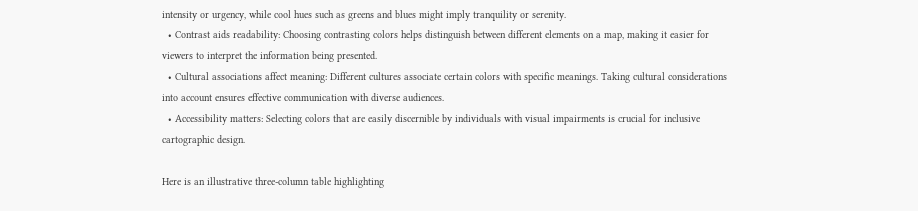intensity or urgency, while cool hues such as greens and blues might imply tranquility or serenity.
  • Contrast aids readability: Choosing contrasting colors helps distinguish between different elements on a map, making it easier for viewers to interpret the information being presented.
  • Cultural associations affect meaning: Different cultures associate certain colors with specific meanings. Taking cultural considerations into account ensures effective communication with diverse audiences.
  • Accessibility matters: Selecting colors that are easily discernible by individuals with visual impairments is crucial for inclusive cartographic design.

Here is an illustrative three-column table highlighting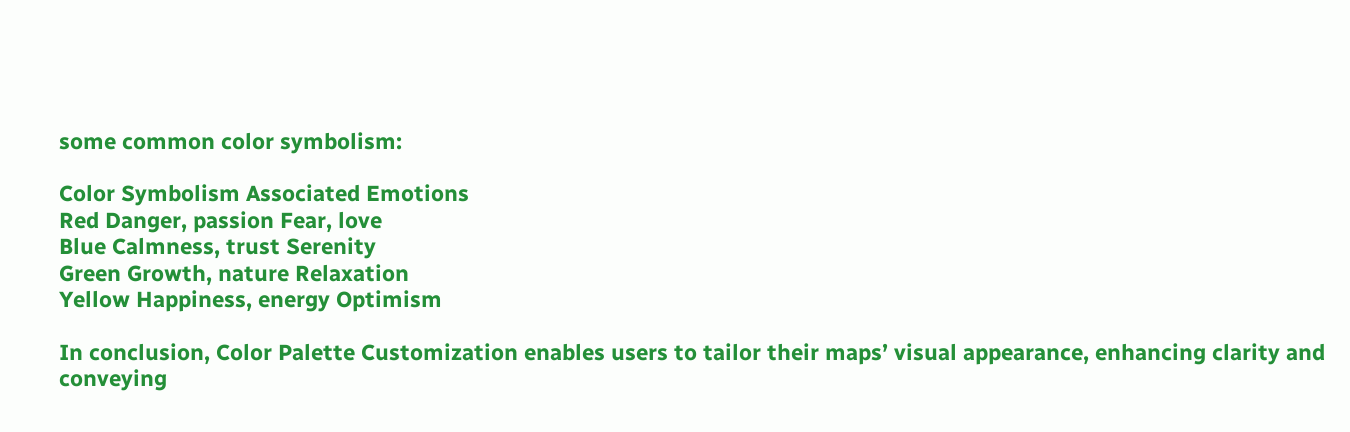some common color symbolism:

Color Symbolism Associated Emotions
Red Danger, passion Fear, love
Blue Calmness, trust Serenity
Green Growth, nature Relaxation
Yellow Happiness, energy Optimism

In conclusion, Color Palette Customization enables users to tailor their maps’ visual appearance, enhancing clarity and conveying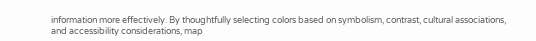information more effectively. By thoughtfully selecting colors based on symbolism, contrast, cultural associations, and accessibility considerations, map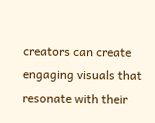creators can create engaging visuals that resonate with their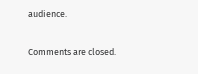audience.

Comments are closed.